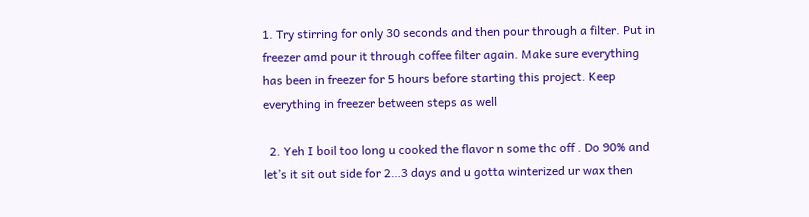1. Try stirring for only 30 seconds and then pour through a filter. Put in freezer amd pour it through coffee filter again. Make sure everything has been in freezer for 5 hours before starting this project. Keep everything in freezer between steps as well

  2. Yeh I boil too long u cooked the flavor n some thc off . Do 90% and let’s it sit out side for 2…3 days and u gotta winterized ur wax then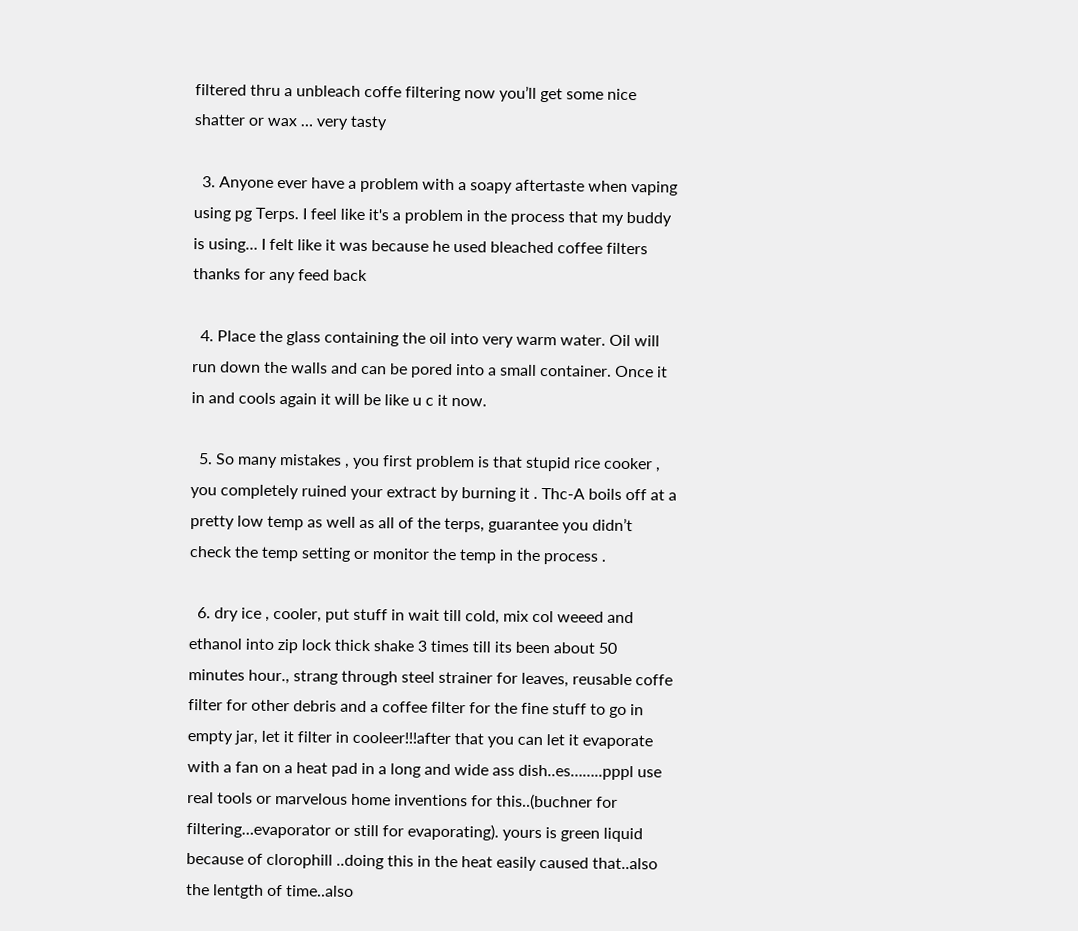filtered thru a unbleach coffe filtering now you’ll get some nice shatter or wax … very tasty

  3. Anyone ever have a problem with a soapy aftertaste when vaping using pg Terps. I feel like it's a problem in the process that my buddy is using… I felt like it was because he used bleached coffee filters thanks for any feed back

  4. Place the glass containing the oil into very warm water. Oil will run down the walls and can be pored into a small container. Once it in and cools again it will be like u c it now.

  5. So many mistakes , you first problem is that stupid rice cooker , you completely ruined your extract by burning it . Thc-A boils off at a pretty low temp as well as all of the terps, guarantee you didn’t check the temp setting or monitor the temp in the process .

  6. dry ice , cooler, put stuff in wait till cold, mix col weeed and ethanol into zip lock thick shake 3 times till its been about 50 minutes hour., strang through steel strainer for leaves, reusable coffe filter for other debris and a coffee filter for the fine stuff to go in empty jar, let it filter in cooleer!!!after that you can let it evaporate with a fan on a heat pad in a long and wide ass dish..es……..pppl use real tools or marvelous home inventions for this..(buchner for filtering…evaporator or still for evaporating). yours is green liquid because of clorophill ..doing this in the heat easily caused that..also the lentgth of time..also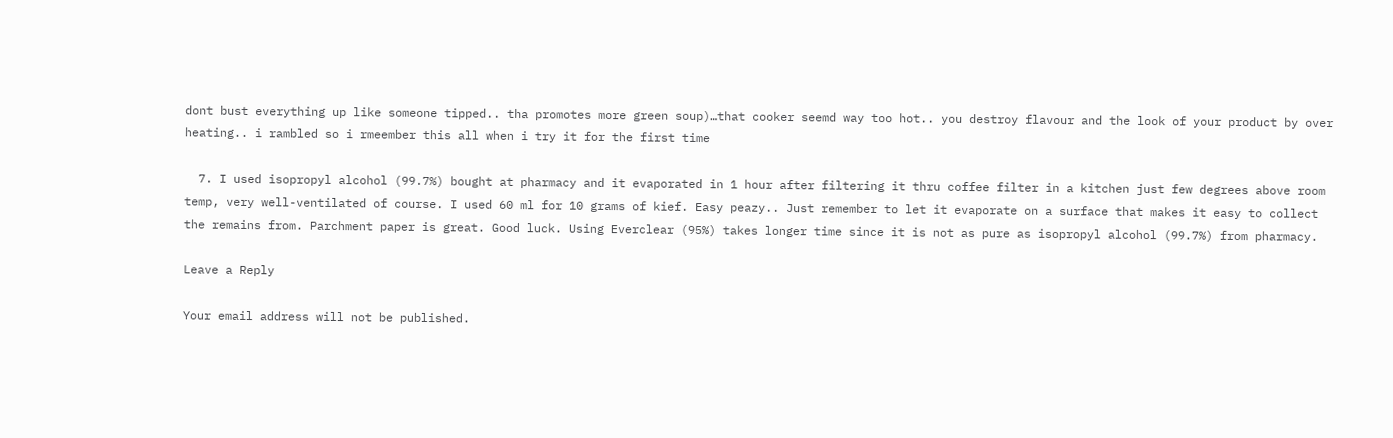dont bust everything up like someone tipped.. tha promotes more green soup)…that cooker seemd way too hot.. you destroy flavour and the look of your product by over heating.. i rambled so i rmeember this all when i try it for the first time

  7. I used isopropyl alcohol (99.7%) bought at pharmacy and it evaporated in 1 hour after filtering it thru coffee filter in a kitchen just few degrees above room temp, very well-ventilated of course. I used 60 ml for 10 grams of kief. Easy peazy.. Just remember to let it evaporate on a surface that makes it easy to collect the remains from. Parchment paper is great. Good luck. Using Everclear (95%) takes longer time since it is not as pure as isopropyl alcohol (99.7%) from pharmacy.

Leave a Reply

Your email address will not be published.